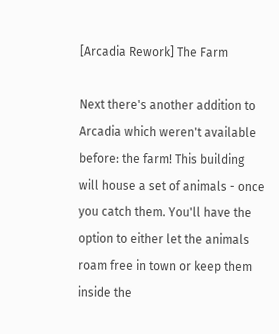[Arcadia Rework] The Farm

Next there's another addition to Arcadia which weren't available before: the farm! This building will house a set of animals - once you catch them. You'll have the option to either let the animals roam free in town or keep them inside the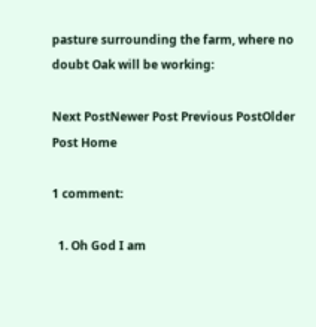pasture surrounding the farm, where no doubt Oak will be working:

Next PostNewer Post Previous PostOlder Post Home

1 comment:

  1. Oh God I am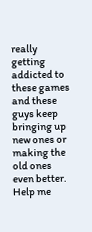really getting addicted to these games and these guys keep bringing up new ones or making the old ones even better. Help me